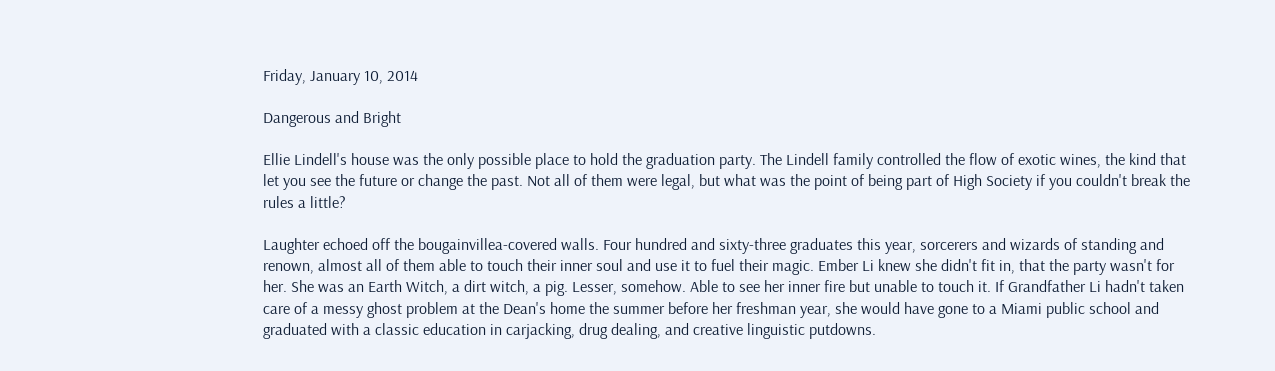Friday, January 10, 2014

Dangerous and Bright

Ellie Lindell's house was the only possible place to hold the graduation party. The Lindell family controlled the flow of exotic wines, the kind that let you see the future or change the past. Not all of them were legal, but what was the point of being part of High Society if you couldn't break the rules a little?

Laughter echoed off the bougainvillea-covered walls. Four hundred and sixty-three graduates this year, sorcerers and wizards of standing and renown, almost all of them able to touch their inner soul and use it to fuel their magic. Ember Li knew she didn't fit in, that the party wasn't for her. She was an Earth Witch, a dirt witch, a pig. Lesser, somehow. Able to see her inner fire but unable to touch it. If Grandfather Li hadn't taken care of a messy ghost problem at the Dean's home the summer before her freshman year, she would have gone to a Miami public school and graduated with a classic education in carjacking, drug dealing, and creative linguistic putdowns.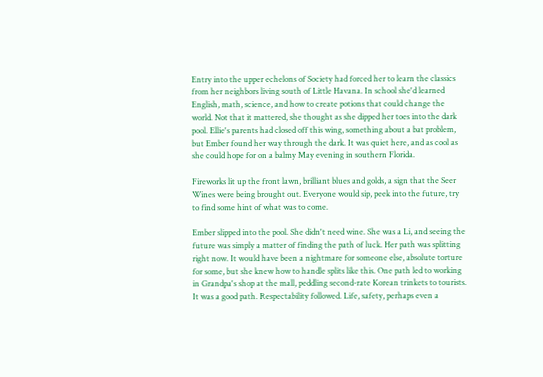Entry into the upper echelons of Society had forced her to learn the classics from her neighbors living south of Little Havana. In school she'd learned English, math, science, and how to create potions that could change the world. Not that it mattered, she thought as she dipped her toes into the dark pool. Ellie's parents had closed off this wing, something about a bat problem, but Ember found her way through the dark. It was quiet here, and as cool as she could hope for on a balmy May evening in southern Florida.

Fireworks lit up the front lawn, brilliant blues and golds, a sign that the Seer Wines were being brought out. Everyone would sip, peek into the future, try to find some hint of what was to come.

Ember slipped into the pool. She didn't need wine. She was a Li, and seeing the future was simply a matter of finding the path of luck. Her path was splitting right now. It would have been a nightmare for someone else, absolute torture for some, but she knew how to handle splits like this. One path led to working in Grandpa's shop at the mall, peddling second-rate Korean trinkets to tourists. It was a good path. Respectability followed. Life, safety, perhaps even a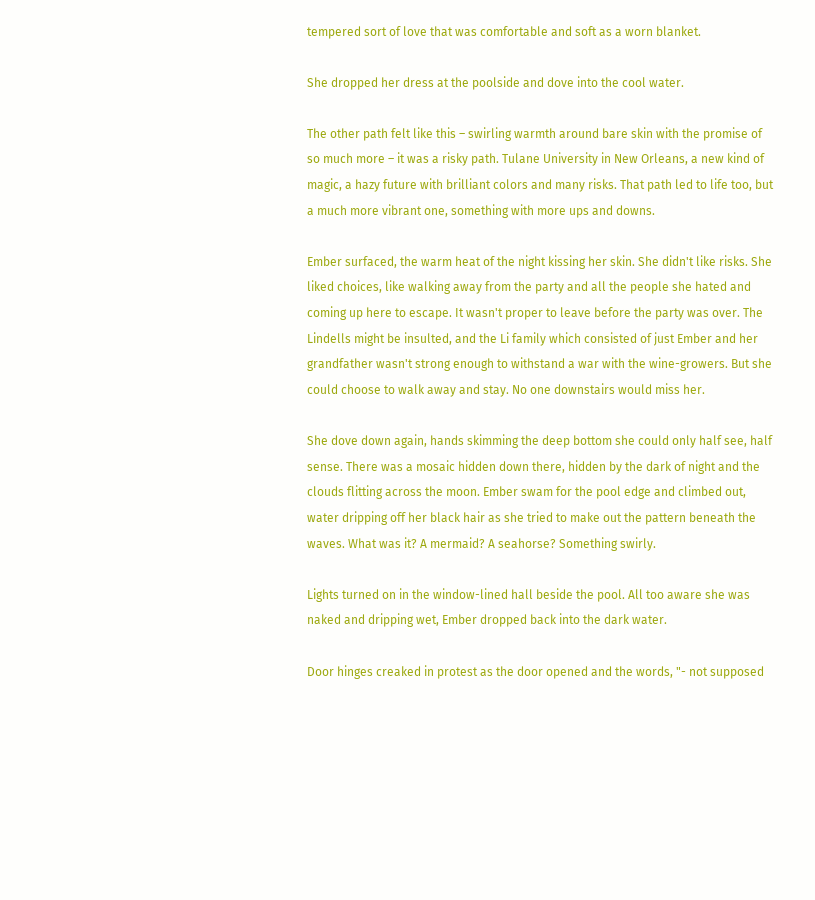tempered sort of love that was comfortable and soft as a worn blanket.

She dropped her dress at the poolside and dove into the cool water.

The other path felt like this – swirling warmth around bare skin with the promise of so much more – it was a risky path. Tulane University in New Orleans, a new kind of magic, a hazy future with brilliant colors and many risks. That path led to life too, but a much more vibrant one, something with more ups and downs.

Ember surfaced, the warm heat of the night kissing her skin. She didn't like risks. She liked choices, like walking away from the party and all the people she hated and coming up here to escape. It wasn't proper to leave before the party was over. The Lindells might be insulted, and the Li family which consisted of just Ember and her grandfather wasn't strong enough to withstand a war with the wine-growers. But she could choose to walk away and stay. No one downstairs would miss her.

She dove down again, hands skimming the deep bottom she could only half see, half sense. There was a mosaic hidden down there, hidden by the dark of night and the clouds flitting across the moon. Ember swam for the pool edge and climbed out, water dripping off her black hair as she tried to make out the pattern beneath the waves. What was it? A mermaid? A seahorse? Something swirly.

Lights turned on in the window-lined hall beside the pool. All too aware she was naked and dripping wet, Ember dropped back into the dark water.

Door hinges creaked in protest as the door opened and the words, "- not supposed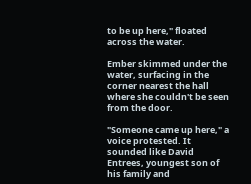to be up here," floated across the water.

Ember skimmed under the water, surfacing in the corner nearest the hall where she couldn't be seen from the door.

"Someone came up here," a voice protested. It sounded like David Entrees, youngest son of his family and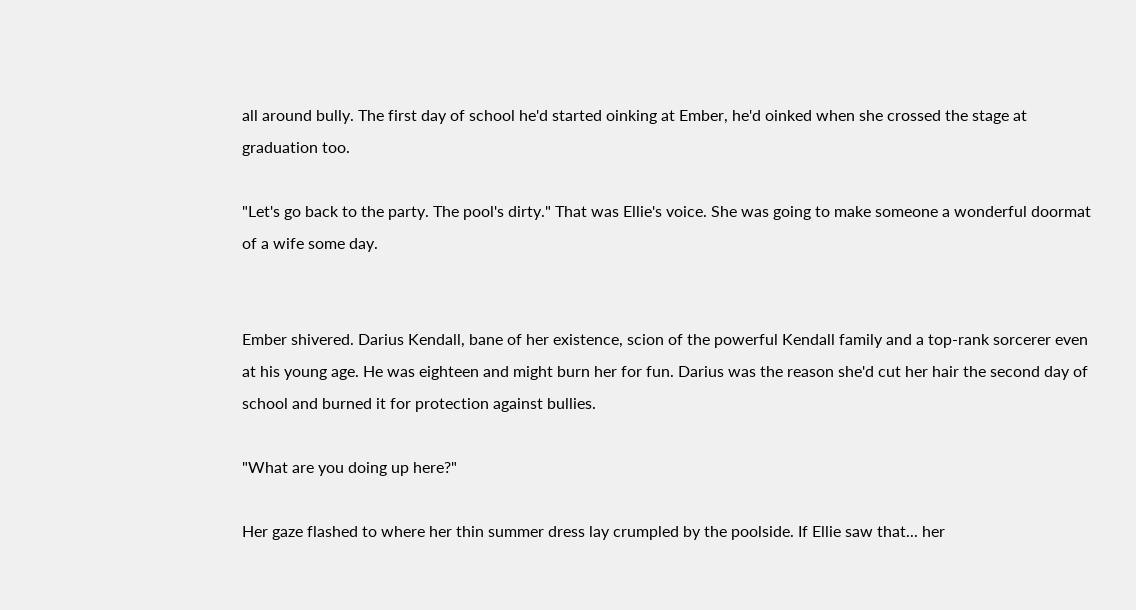all around bully. The first day of school he'd started oinking at Ember, he'd oinked when she crossed the stage at graduation too.

"Let's go back to the party. The pool's dirty." That was Ellie's voice. She was going to make someone a wonderful doormat of a wife some day.


Ember shivered. Darius Kendall, bane of her existence, scion of the powerful Kendall family and a top-rank sorcerer even at his young age. He was eighteen and might burn her for fun. Darius was the reason she'd cut her hair the second day of school and burned it for protection against bullies.

"What are you doing up here?"

Her gaze flashed to where her thin summer dress lay crumpled by the poolside. If Ellie saw that... her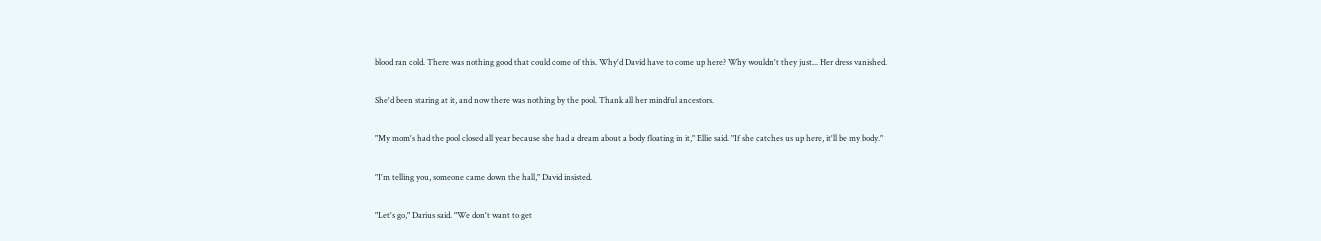blood ran cold. There was nothing good that could come of this. Why'd David have to come up here? Why wouldn't they just... Her dress vanished.

She'd been staring at it, and now there was nothing by the pool. Thank all her mindful ancestors.

"My mom's had the pool closed all year because she had a dream about a body floating in it," Ellie said. "If she catches us up here, it'll be my body."

"I'm telling you, someone came down the hall," David insisted.

"Let's go," Darius said. "We don't want to get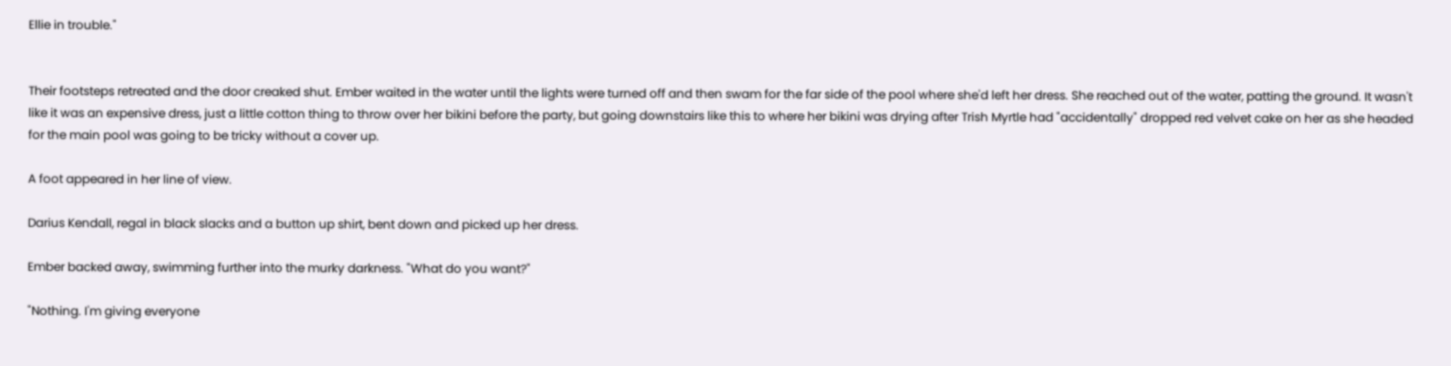Ellie in trouble."


Their footsteps retreated and the door creaked shut. Ember waited in the water until the lights were turned off and then swam for the far side of the pool where she'd left her dress. She reached out of the water, patting the ground. It wasn't like it was an expensive dress, just a little cotton thing to throw over her bikini before the party, but going downstairs like this to where her bikini was drying after Trish Myrtle had "accidentally" dropped red velvet cake on her as she headed for the main pool was going to be tricky without a cover up.

A foot appeared in her line of view.

Darius Kendall, regal in black slacks and a button up shirt, bent down and picked up her dress.

Ember backed away, swimming further into the murky darkness. "What do you want?"

"Nothing. I'm giving everyone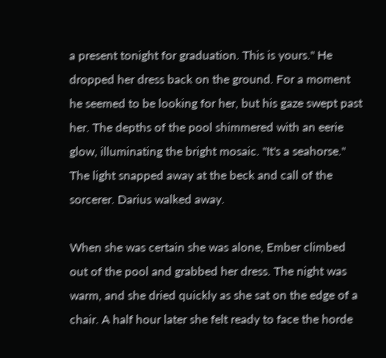a present tonight for graduation. This is yours." He dropped her dress back on the ground. For a moment he seemed to be looking for her, but his gaze swept past her. The depths of the pool shimmered with an eerie glow, illuminating the bright mosaic. "It's a seahorse." The light snapped away at the beck and call of the sorcerer. Darius walked away.

When she was certain she was alone, Ember climbed out of the pool and grabbed her dress. The night was warm, and she dried quickly as she sat on the edge of a chair. A half hour later she felt ready to face the horde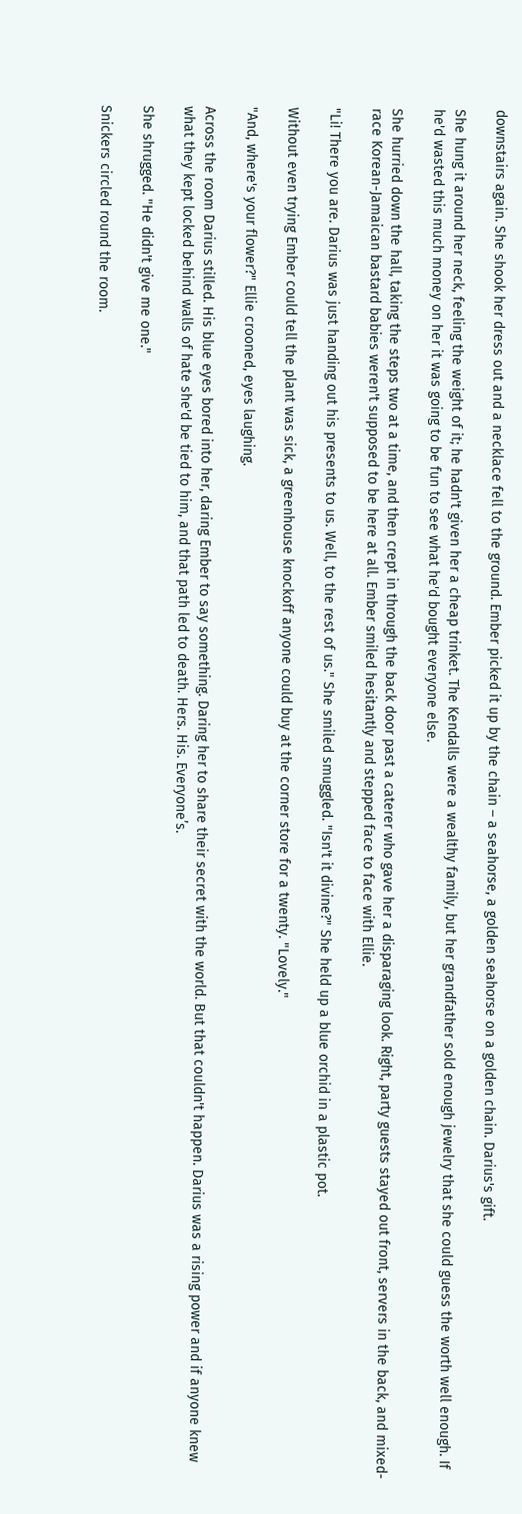downstairs again. She shook her dress out and a necklace fell to the ground. Ember picked it up by the chain – a seahorse, a golden seahorse on a golden chain. Darius's gift.

She hung it around her neck, feeling the weight of it; he hadn't given her a cheap trinket. The Kendalls were a wealthy family, but her grandfather sold enough jewelry that she could guess the worth well enough. If he'd wasted this much money on her it was going to be fun to see what he'd bought everyone else.

She hurried down the hall, taking the steps two at a time, and then crept in through the back door past a caterer who gave her a disparaging look. Right, party guests stayed out front, servers in the back, and mixed-race Korean-Jamaican bastard babies weren't supposed to be here at all. Ember smiled hesitantly and stepped face to face with Ellie.

"Li! There you are. Darius was just handing out his presents to us. Well, to the rest of us." She smiled smuggled. "Isn't it divine?" She held up a blue orchid in a plastic pot.

Without even trying Ember could tell the plant was sick, a greenhouse knockoff anyone could buy at the corner store for a twenty. "Lovely."

"And, where's your flower?" Ellie crooned, eyes laughing.

Across the room Darius stilled. His blue eyes bored into her, daring Ember to say something. Daring her to share their secret with the world. But that couldn't happen. Darius was a rising power and if anyone knew what they kept locked behind walls of hate she'd be tied to him, and that path led to death. Hers. His. Everyone’s.

She shrugged. "He didn't give me one."

Snickers circled round the room.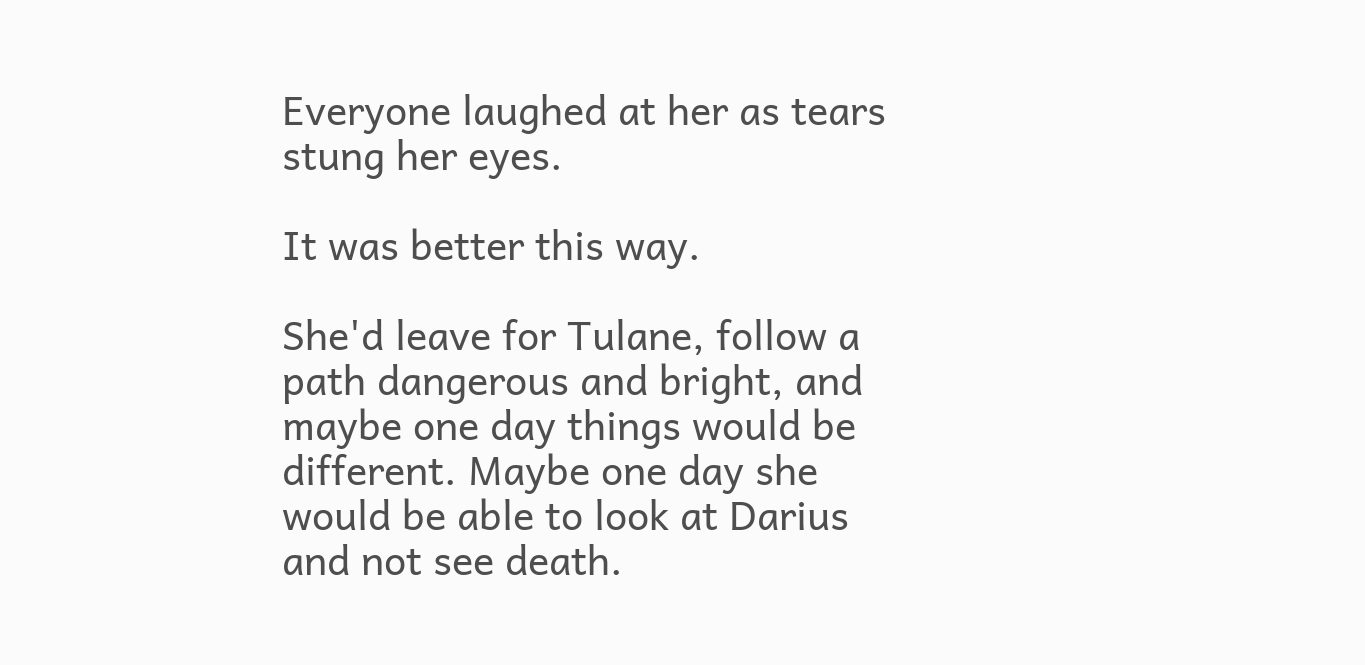Everyone laughed at her as tears stung her eyes.

It was better this way.

She'd leave for Tulane, follow a path dangerous and bright, and maybe one day things would be different. Maybe one day she would be able to look at Darius and not see death.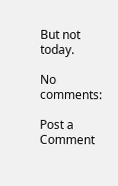But not today.

No comments:

Post a Comment